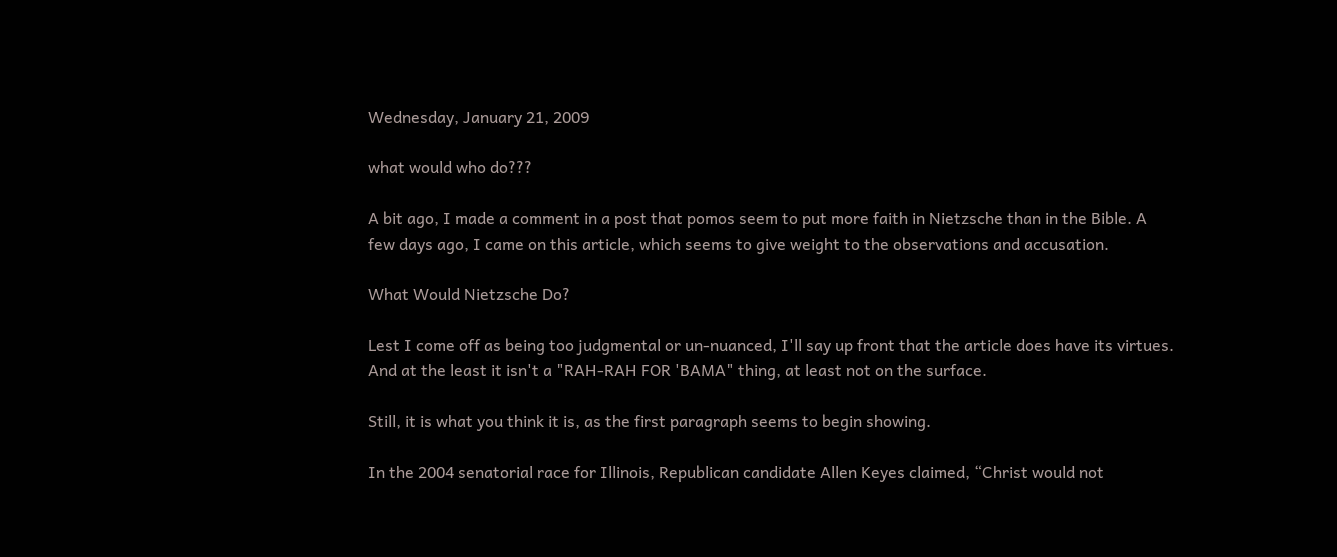Wednesday, January 21, 2009

what would who do???

A bit ago, I made a comment in a post that pomos seem to put more faith in Nietzsche than in the Bible. A few days ago, I came on this article, which seems to give weight to the observations and accusation.

What Would Nietzsche Do?

Lest I come off as being too judgmental or un-nuanced, I'll say up front that the article does have its virtues. And at the least it isn't a "RAH-RAH FOR 'BAMA" thing, at least not on the surface.

Still, it is what you think it is, as the first paragraph seems to begin showing.

In the 2004 senatorial race for Illinois, Republican candidate Allen Keyes claimed, “Christ would not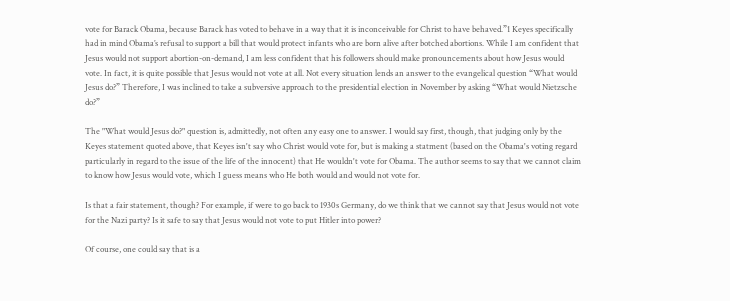vote for Barack Obama, because Barack has voted to behave in a way that it is inconceivable for Christ to have behaved.”1 Keyes specifically had in mind Obama’s refusal to support a bill that would protect infants who are born alive after botched abortions. While I am confident that Jesus would not support abortion-on-demand, I am less confident that his followers should make pronouncements about how Jesus would vote. In fact, it is quite possible that Jesus would not vote at all. Not every situation lends an answer to the evangelical question “What would Jesus do?” Therefore, I was inclined to take a subversive approach to the presidential election in November by asking “What would Nietzsche do?”

The "What would Jesus do?" question is, admittedly, not often any easy one to answer. I would say first, though, that judging only by the Keyes statement quoted above, that Keyes isn't say who Christ would vote for, but is making a statment (based on the Obama's voting regard particularly in regard to the issue of the life of the innocent) that He wouldn't vote for Obama. The author seems to say that we cannot claim to know how Jesus would vote, which I guess means who He both would and would not vote for.

Is that a fair statement, though? For example, if were to go back to 1930s Germany, do we think that we cannot say that Jesus would not vote for the Nazi party? Is it safe to say that Jesus would not vote to put Hitler into power?

Of course, one could say that is a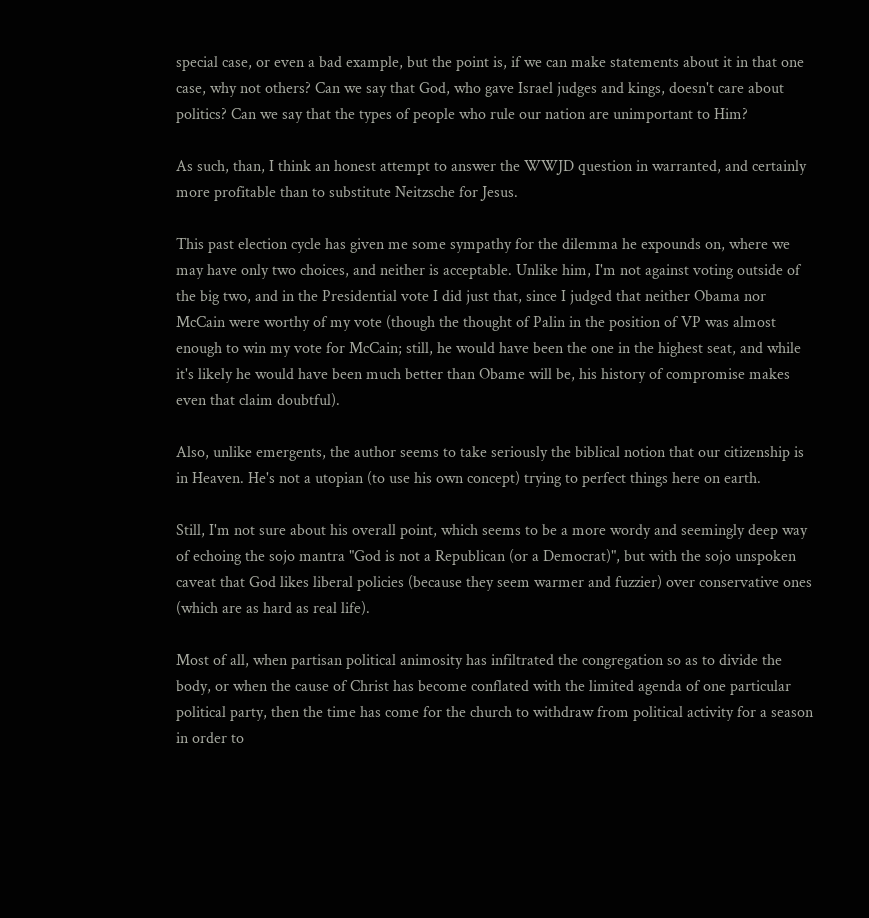special case, or even a bad example, but the point is, if we can make statements about it in that one case, why not others? Can we say that God, who gave Israel judges and kings, doesn't care about politics? Can we say that the types of people who rule our nation are unimportant to Him?

As such, than, I think an honest attempt to answer the WWJD question in warranted, and certainly more profitable than to substitute Neitzsche for Jesus.

This past election cycle has given me some sympathy for the dilemma he expounds on, where we may have only two choices, and neither is acceptable. Unlike him, I'm not against voting outside of the big two, and in the Presidential vote I did just that, since I judged that neither Obama nor McCain were worthy of my vote (though the thought of Palin in the position of VP was almost enough to win my vote for McCain; still, he would have been the one in the highest seat, and while it's likely he would have been much better than Obame will be, his history of compromise makes even that claim doubtful).

Also, unlike emergents, the author seems to take seriously the biblical notion that our citizenship is in Heaven. He's not a utopian (to use his own concept) trying to perfect things here on earth.

Still, I'm not sure about his overall point, which seems to be a more wordy and seemingly deep way of echoing the sojo mantra "God is not a Republican (or a Democrat)", but with the sojo unspoken caveat that God likes liberal policies (because they seem warmer and fuzzier) over conservative ones (which are as hard as real life).

Most of all, when partisan political animosity has infiltrated the congregation so as to divide the body, or when the cause of Christ has become conflated with the limited agenda of one particular political party, then the time has come for the church to withdraw from political activity for a season in order to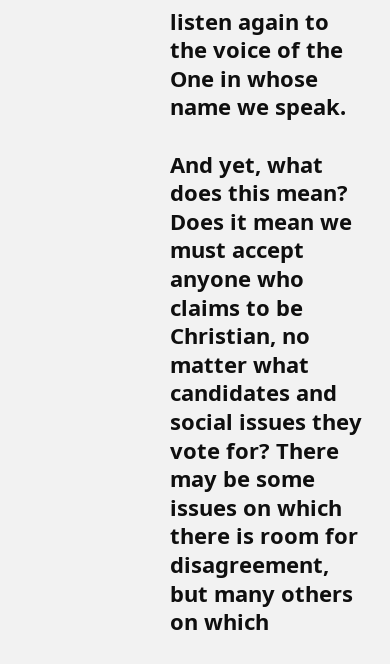listen again to the voice of the One in whose name we speak.

And yet, what does this mean? Does it mean we must accept anyone who claims to be Christian, no matter what candidates and social issues they vote for? There may be some issues on which there is room for disagreement, but many others on which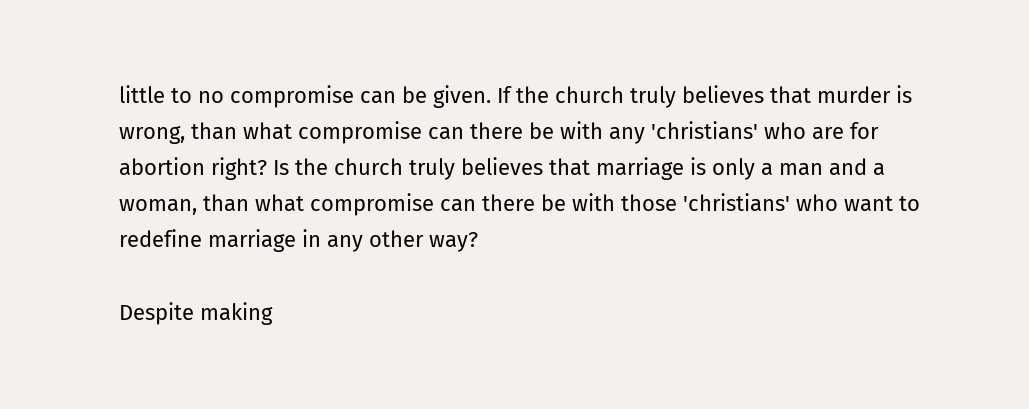little to no compromise can be given. If the church truly believes that murder is wrong, than what compromise can there be with any 'christians' who are for abortion right? Is the church truly believes that marriage is only a man and a woman, than what compromise can there be with those 'christians' who want to redefine marriage in any other way?

Despite making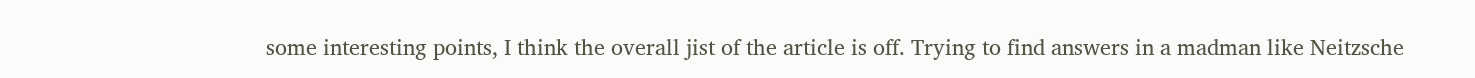some interesting points, I think the overall jist of the article is off. Trying to find answers in a madman like Neitzsche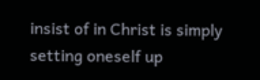insist of in Christ is simply setting oneself up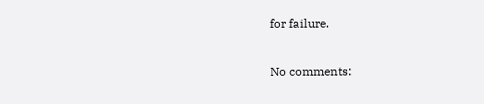for failure.

No comments: